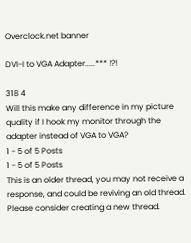Overclock.net banner

DVI-I to VGA Adapter.....*** !?!

318 4
Will this make any difference in my picture quality if I hook my monitor through the adapter instead of VGA to VGA?
1 - 5 of 5 Posts
1 - 5 of 5 Posts
This is an older thread, you may not receive a response, and could be reviving an old thread. Please consider creating a new thread.